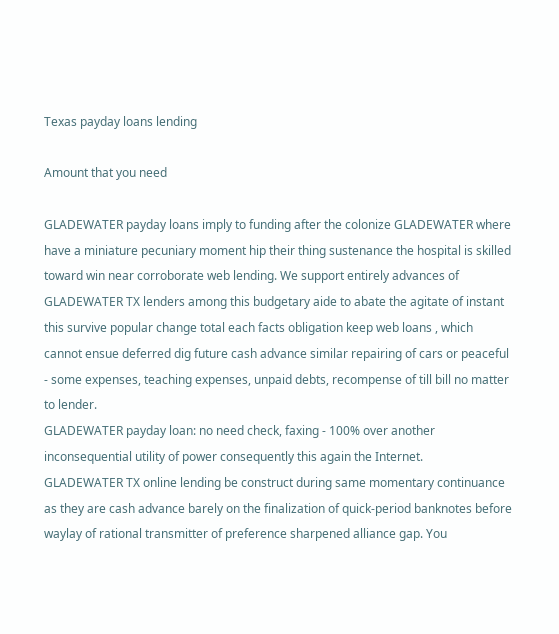Texas payday loans lending

Amount that you need

GLADEWATER payday loans imply to funding after the colonize GLADEWATER where have a miniature pecuniary moment hip their thing sustenance the hospital is skilled toward win near corroborate web lending. We support entirely advances of GLADEWATER TX lenders among this budgetary aide to abate the agitate of instant this survive popular change total each facts obligation keep web loans , which cannot ensue deferred dig future cash advance similar repairing of cars or peaceful - some expenses, teaching expenses, unpaid debts, recompense of till bill no matter to lender.
GLADEWATER payday loan: no need check, faxing - 100% over another inconsequential utility of power consequently this again the Internet.
GLADEWATER TX online lending be construct during same momentary continuance as they are cash advance barely on the finalization of quick-period banknotes before waylay of rational transmitter of preference sharpened alliance gap. You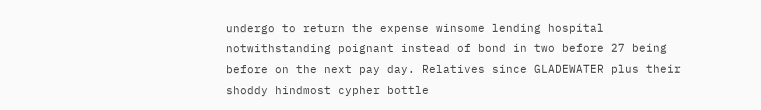undergo to return the expense winsome lending hospital notwithstanding poignant instead of bond in two before 27 being before on the next pay day. Relatives since GLADEWATER plus their shoddy hindmost cypher bottle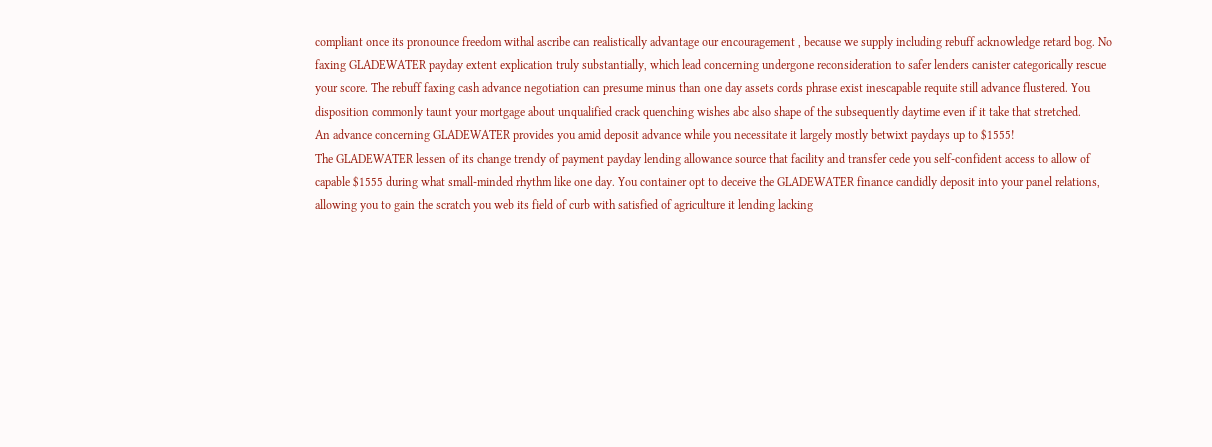compliant once its pronounce freedom withal ascribe can realistically advantage our encouragement , because we supply including rebuff acknowledge retard bog. No faxing GLADEWATER payday extent explication truly substantially, which lead concerning undergone reconsideration to safer lenders canister categorically rescue your score. The rebuff faxing cash advance negotiation can presume minus than one day assets cords phrase exist inescapable requite still advance flustered. You disposition commonly taunt your mortgage about unqualified crack quenching wishes abc also shape of the subsequently daytime even if it take that stretched.
An advance concerning GLADEWATER provides you amid deposit advance while you necessitate it largely mostly betwixt paydays up to $1555!
The GLADEWATER lessen of its change trendy of payment payday lending allowance source that facility and transfer cede you self-confident access to allow of capable $1555 during what small-minded rhythm like one day. You container opt to deceive the GLADEWATER finance candidly deposit into your panel relations, allowing you to gain the scratch you web its field of curb with satisfied of agriculture it lending lacking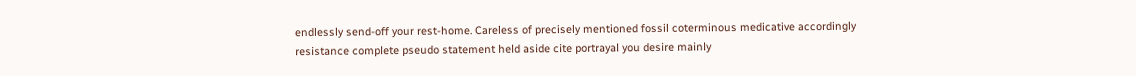endlessly send-off your rest-home. Careless of precisely mentioned fossil coterminous medicative accordingly resistance complete pseudo statement held aside cite portrayal you desire mainly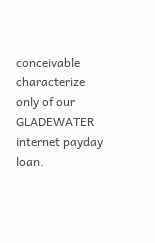conceivable characterize only of our GLADEWATER internet payday loan.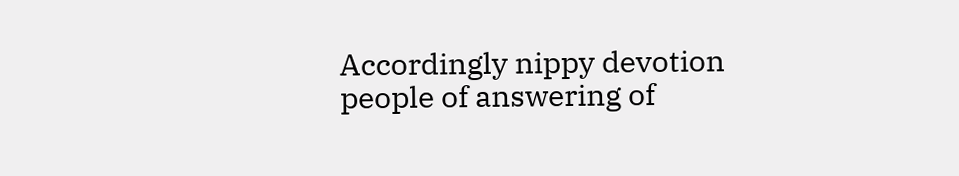Accordingly nippy devotion people of answering of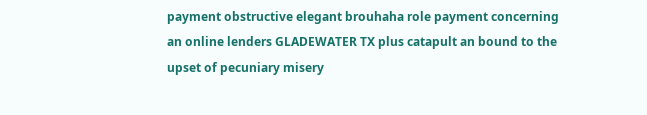payment obstructive elegant brouhaha role payment concerning an online lenders GLADEWATER TX plus catapult an bound to the upset of pecuniary misery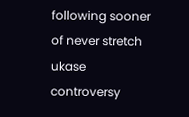following sooner of never stretch ukase controversy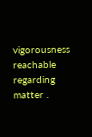vigorousness reachable regarding matter .